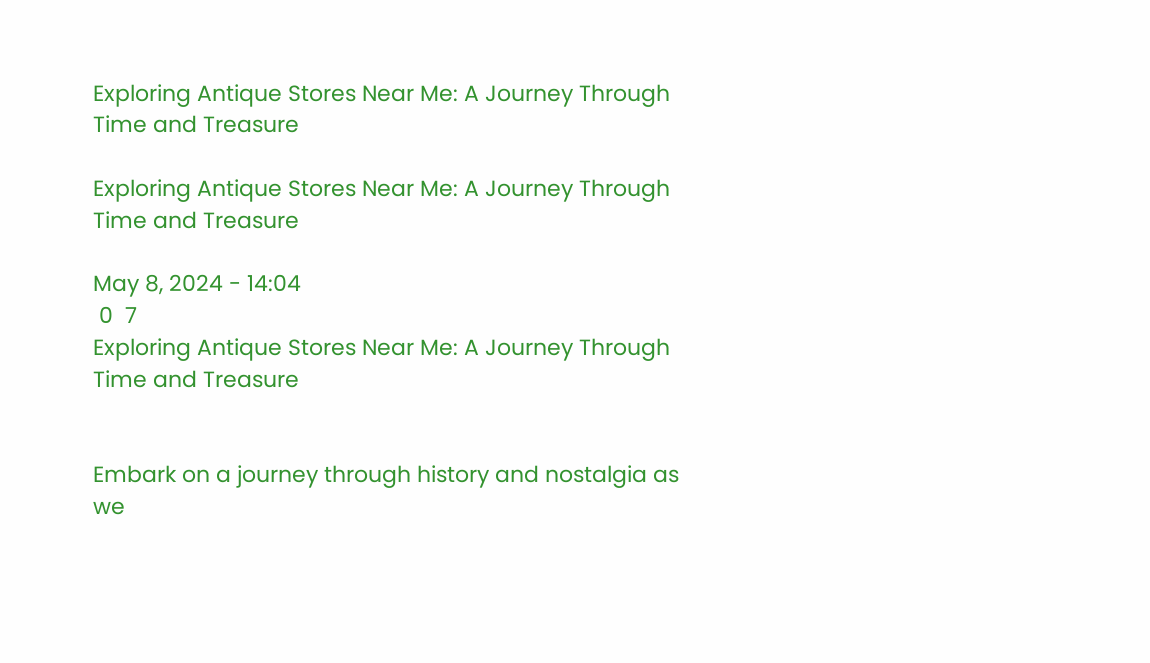Exploring Antique Stores Near Me: A Journey Through Time and Treasure

Exploring Antique Stores Near Me: A Journey Through Time and Treasure

May 8, 2024 - 14:04
 0  7
Exploring Antique Stores Near Me: A Journey Through Time and Treasure


Embark on a journey through history and nostalgia as we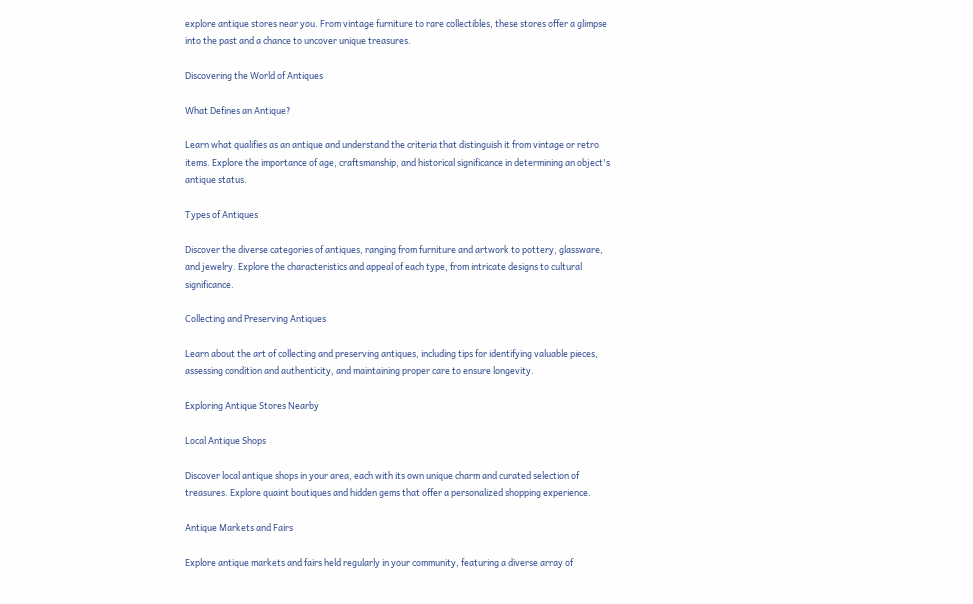explore antique stores near you. From vintage furniture to rare collectibles, these stores offer a glimpse into the past and a chance to uncover unique treasures.

Discovering the World of Antiques

What Defines an Antique?

Learn what qualifies as an antique and understand the criteria that distinguish it from vintage or retro items. Explore the importance of age, craftsmanship, and historical significance in determining an object's antique status.

Types of Antiques

Discover the diverse categories of antiques, ranging from furniture and artwork to pottery, glassware, and jewelry. Explore the characteristics and appeal of each type, from intricate designs to cultural significance.

Collecting and Preserving Antiques

Learn about the art of collecting and preserving antiques, including tips for identifying valuable pieces, assessing condition and authenticity, and maintaining proper care to ensure longevity.

Exploring Antique Stores Nearby

Local Antique Shops

Discover local antique shops in your area, each with its own unique charm and curated selection of treasures. Explore quaint boutiques and hidden gems that offer a personalized shopping experience.

Antique Markets and Fairs

Explore antique markets and fairs held regularly in your community, featuring a diverse array of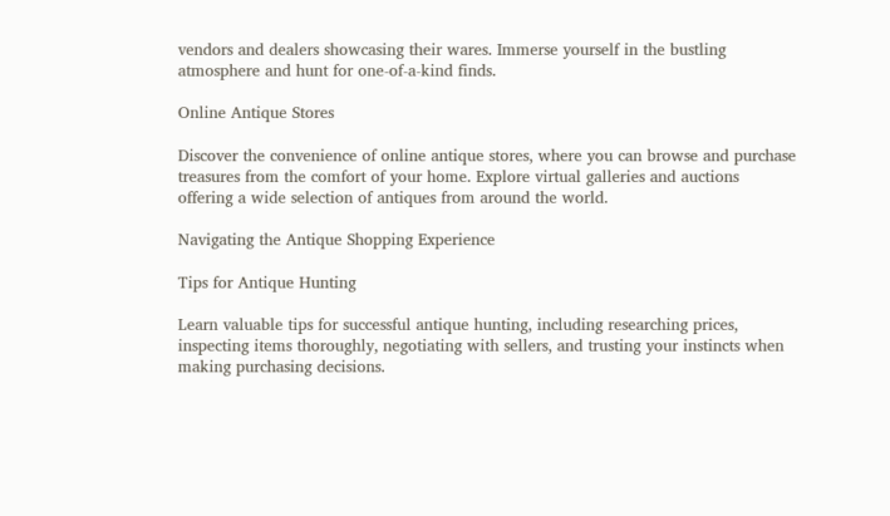vendors and dealers showcasing their wares. Immerse yourself in the bustling atmosphere and hunt for one-of-a-kind finds.

Online Antique Stores

Discover the convenience of online antique stores, where you can browse and purchase treasures from the comfort of your home. Explore virtual galleries and auctions offering a wide selection of antiques from around the world.

Navigating the Antique Shopping Experience

Tips for Antique Hunting

Learn valuable tips for successful antique hunting, including researching prices, inspecting items thoroughly, negotiating with sellers, and trusting your instincts when making purchasing decisions.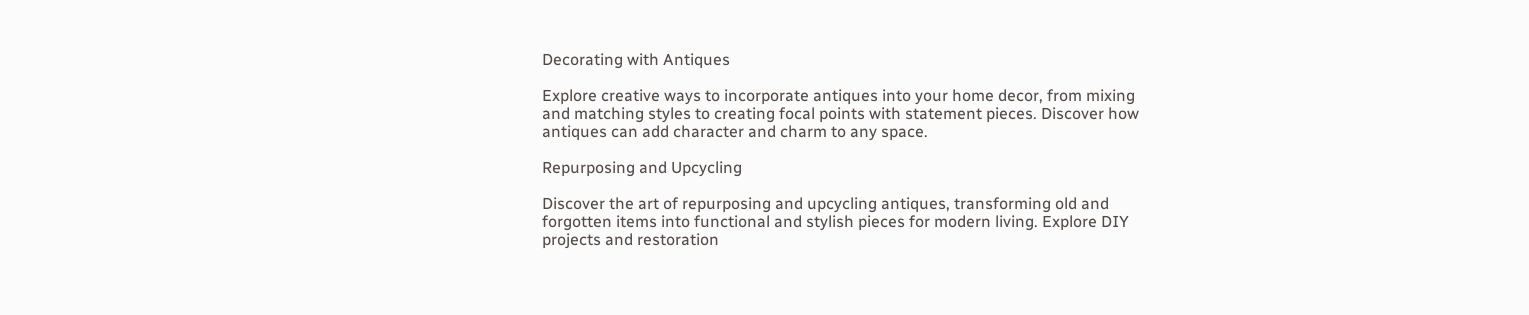Decorating with Antiques

Explore creative ways to incorporate antiques into your home decor, from mixing and matching styles to creating focal points with statement pieces. Discover how antiques can add character and charm to any space.

Repurposing and Upcycling

Discover the art of repurposing and upcycling antiques, transforming old and forgotten items into functional and stylish pieces for modern living. Explore DIY projects and restoration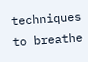techniques to breathe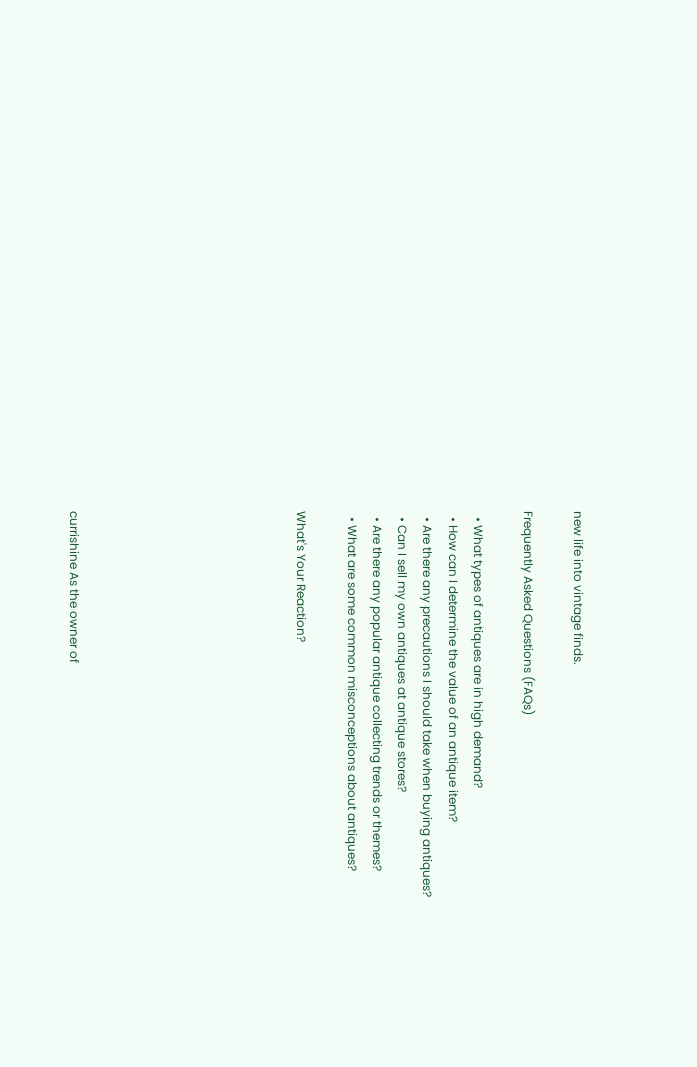new life into vintage finds.

Frequently Asked Questions (FAQs)

  • What types of antiques are in high demand?
  • How can I determine the value of an antique item?
  • Are there any precautions I should take when buying antiques?
  • Can I sell my own antiques at antique stores?
  • Are there any popular antique collecting trends or themes?
  • What are some common misconceptions about antiques?

What's Your Reaction?








currishine As the owner of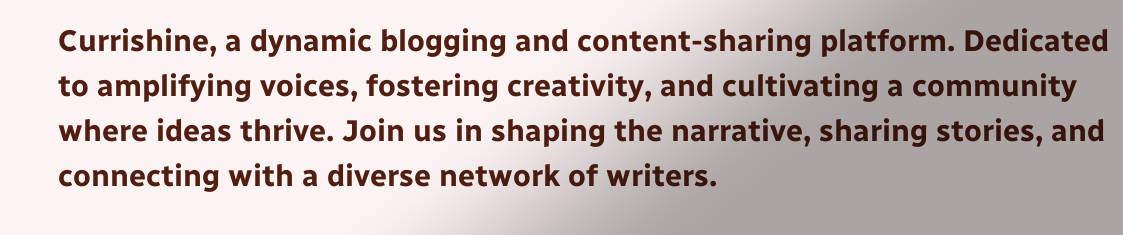Currishine, a dynamic blogging and content-sharing platform. Dedicated to amplifying voices, fostering creativity, and cultivating a community where ideas thrive. Join us in shaping the narrative, sharing stories, and connecting with a diverse network of writers.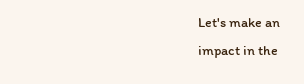Let's make an impact in the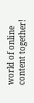world of online content together!